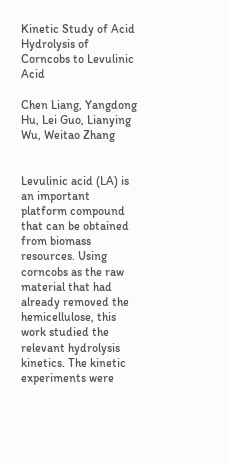Kinetic Study of Acid Hydrolysis of Corncobs to Levulinic Acid

Chen Liang, Yangdong Hu, Lei Guo, Lianying Wu, Weitao Zhang


Levulinic acid (LA) is an important platform compound that can be obtained from biomass resources. Using corncobs as the raw material that had already removed the hemicellulose, this work studied the relevant hydrolysis kinetics. The kinetic experiments were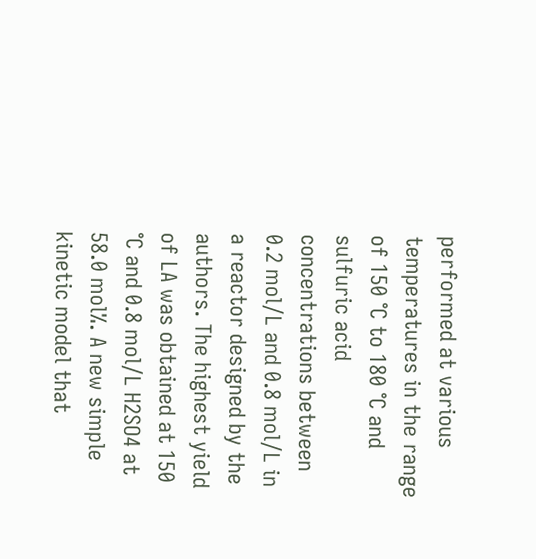performed at various temperatures in the range of 150 °C to 180 °C and sulfuric acid concentrations between 0.2 mol/L and 0.8 mol/L in a reactor designed by the authors. The highest yield of LA was obtained at 150 °C and 0.8 mol/L H2SO4 at 58.0 mol%. A new simple kinetic model that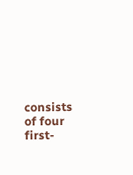consists of four first-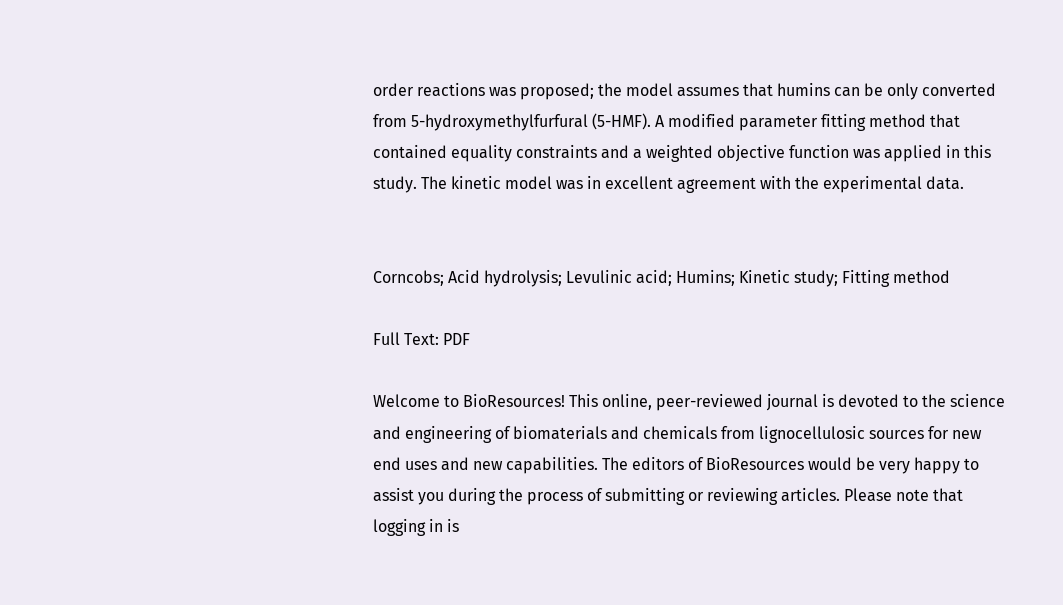order reactions was proposed; the model assumes that humins can be only converted from 5-hydroxymethylfurfural (5-HMF). A modified parameter fitting method that contained equality constraints and a weighted objective function was applied in this study. The kinetic model was in excellent agreement with the experimental data.


Corncobs; Acid hydrolysis; Levulinic acid; Humins; Kinetic study; Fitting method

Full Text: PDF

Welcome to BioResources! This online, peer-reviewed journal is devoted to the science and engineering of biomaterials and chemicals from lignocellulosic sources for new end uses and new capabilities. The editors of BioResources would be very happy to assist you during the process of submitting or reviewing articles. Please note that logging in is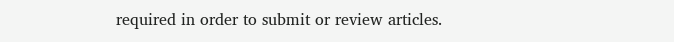required in order to submit or review articles.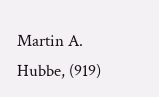Martin A. Hubbe, (919)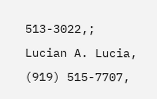513-3022,; Lucian A. Lucia, (919) 515-7707,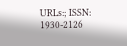URLs:; ISSN: 1930-2126